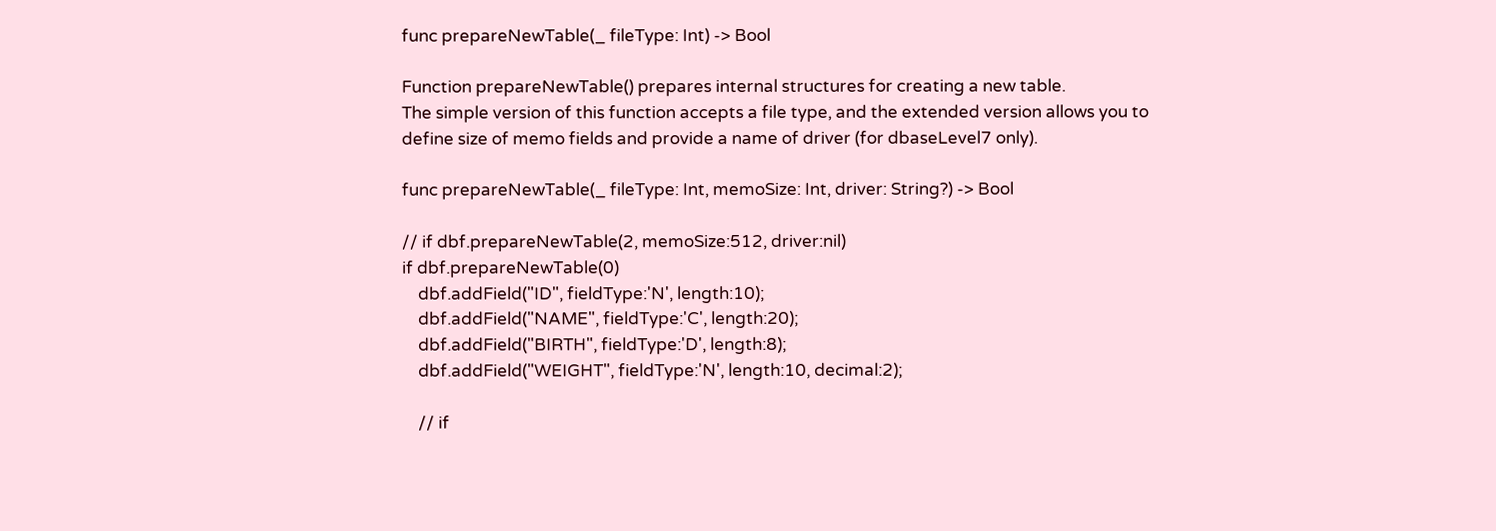func prepareNewTable(_ fileType: Int) -> Bool

Function prepareNewTable() prepares internal structures for creating a new table.
The simple version of this function accepts a file type, and the extended version allows you to define size of memo fields and provide a name of driver (for dbaseLevel7 only).

func prepareNewTable(_ fileType: Int, memoSize: Int, driver: String?) -> Bool

// if dbf.prepareNewTable(2, memoSize:512, driver:nil)
if dbf.prepareNewTable(0)
    dbf.addField("ID", fieldType:'N', length:10);
    dbf.addField("NAME", fieldType:'C', length:20);
    dbf.addField("BIRTH", fieldType:'D', length:8);
    dbf.addField("WEIGHT", fieldType:'N', length:10, decimal:2);

    // if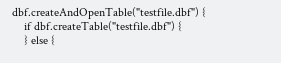dbf.createAndOpenTable("testfile.dbf") {
    if dbf.createTable("testfile.dbf") {
    } else {